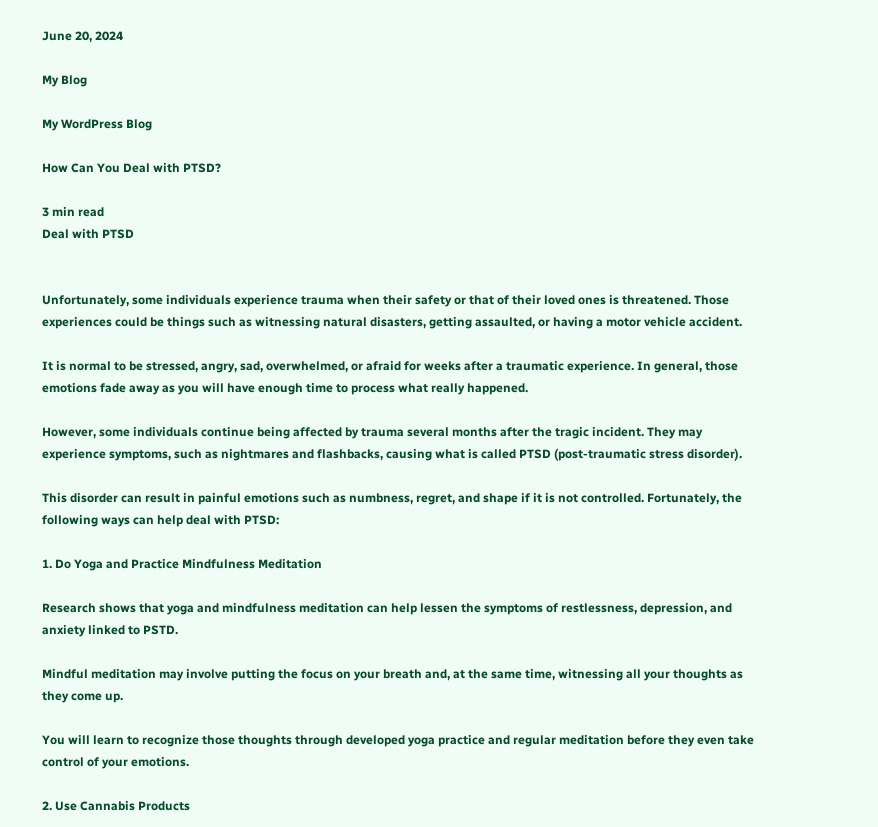June 20, 2024

My Blog

My WordPress Blog

How Can You Deal with PTSD?

3 min read
Deal with PTSD


Unfortunately, some individuals experience trauma when their safety or that of their loved ones is threatened. Those experiences could be things such as witnessing natural disasters, getting assaulted, or having a motor vehicle accident.

It is normal to be stressed, angry, sad, overwhelmed, or afraid for weeks after a traumatic experience. In general, those emotions fade away as you will have enough time to process what really happened.

However, some individuals continue being affected by trauma several months after the tragic incident. They may experience symptoms, such as nightmares and flashbacks, causing what is called PTSD (post-traumatic stress disorder).

This disorder can result in painful emotions such as numbness, regret, and shape if it is not controlled. Fortunately, the following ways can help deal with PTSD:

1. Do Yoga and Practice Mindfulness Meditation

Research shows that yoga and mindfulness meditation can help lessen the symptoms of restlessness, depression, and anxiety linked to PSTD.

Mindful meditation may involve putting the focus on your breath and, at the same time, witnessing all your thoughts as they come up.

You will learn to recognize those thoughts through developed yoga practice and regular meditation before they even take control of your emotions.

2. Use Cannabis Products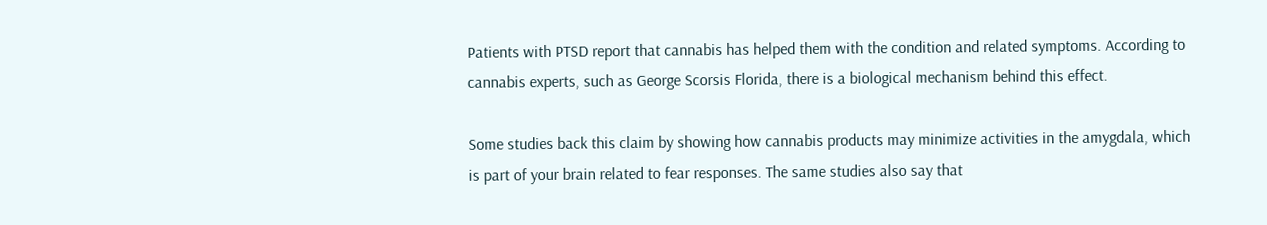Patients with PTSD report that cannabis has helped them with the condition and related symptoms. According to cannabis experts, such as George Scorsis Florida, there is a biological mechanism behind this effect.

Some studies back this claim by showing how cannabis products may minimize activities in the amygdala, which is part of your brain related to fear responses. The same studies also say that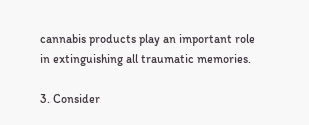cannabis products play an important role in extinguishing all traumatic memories.

3. Consider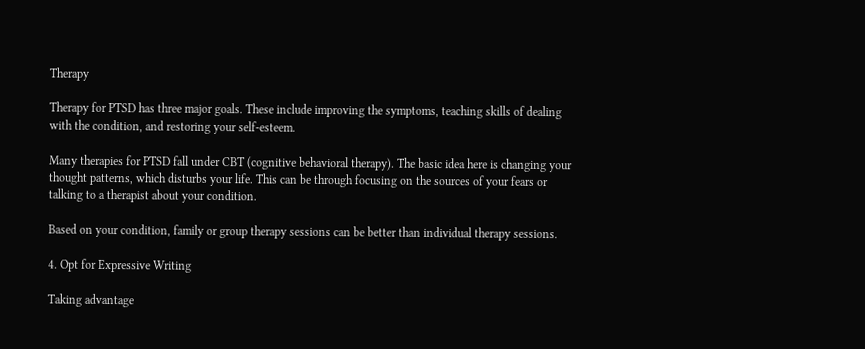Therapy

Therapy for PTSD has three major goals. These include improving the symptoms, teaching skills of dealing with the condition, and restoring your self-esteem.

Many therapies for PTSD fall under CBT (cognitive behavioral therapy). The basic idea here is changing your thought patterns, which disturbs your life. This can be through focusing on the sources of your fears or talking to a therapist about your condition.

Based on your condition, family or group therapy sessions can be better than individual therapy sessions.

4. Opt for Expressive Writing

Taking advantage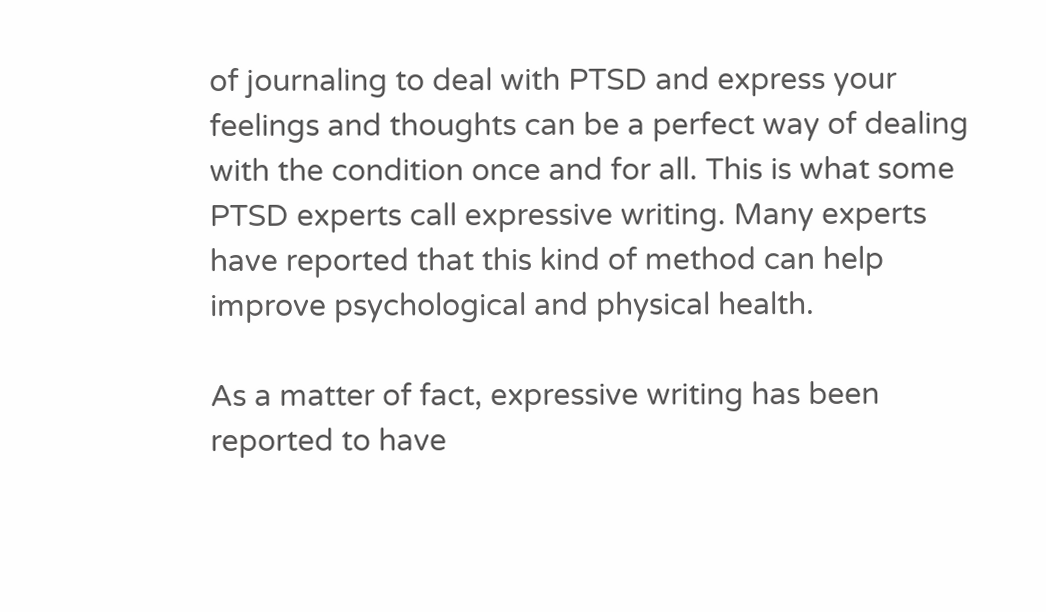of journaling to deal with PTSD and express your feelings and thoughts can be a perfect way of dealing with the condition once and for all. This is what some PTSD experts call expressive writing. Many experts have reported that this kind of method can help improve psychological and physical health.

As a matter of fact, expressive writing has been reported to have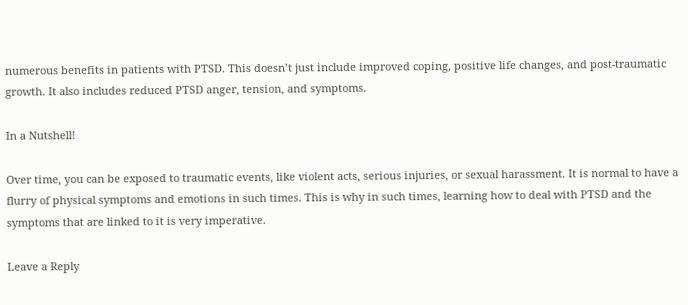numerous benefits in patients with PTSD. This doesn’t just include improved coping, positive life changes, and post-traumatic growth. It also includes reduced PTSD anger, tension, and symptoms.

In a Nutshell!

Over time, you can be exposed to traumatic events, like violent acts, serious injuries, or sexual harassment. It is normal to have a flurry of physical symptoms and emotions in such times. This is why in such times, learning how to deal with PTSD and the symptoms that are linked to it is very imperative.

Leave a Reply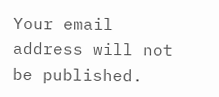Your email address will not be published.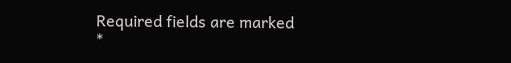Required fields are marked *